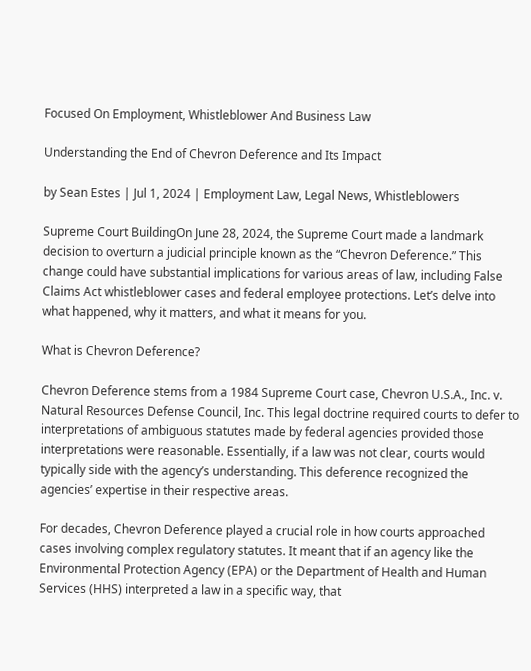Focused On Employment, Whistleblower And Business Law

Understanding the End of Chevron Deference and Its Impact

by Sean Estes | Jul 1, 2024 | Employment Law, Legal News, Whistleblowers

Supreme Court BuildingOn June 28, 2024, the Supreme Court made a landmark decision to overturn a judicial principle known as the “Chevron Deference.” This change could have substantial implications for various areas of law, including False Claims Act whistleblower cases and federal employee protections. Let’s delve into what happened, why it matters, and what it means for you.

What is Chevron Deference?

Chevron Deference stems from a 1984 Supreme Court case, Chevron U.S.A., Inc. v. Natural Resources Defense Council, Inc. This legal doctrine required courts to defer to interpretations of ambiguous statutes made by federal agencies provided those interpretations were reasonable. Essentially, if a law was not clear, courts would typically side with the agency’s understanding. This deference recognized the agencies’ expertise in their respective areas.

For decades, Chevron Deference played a crucial role in how courts approached cases involving complex regulatory statutes. It meant that if an agency like the Environmental Protection Agency (EPA) or the Department of Health and Human Services (HHS) interpreted a law in a specific way, that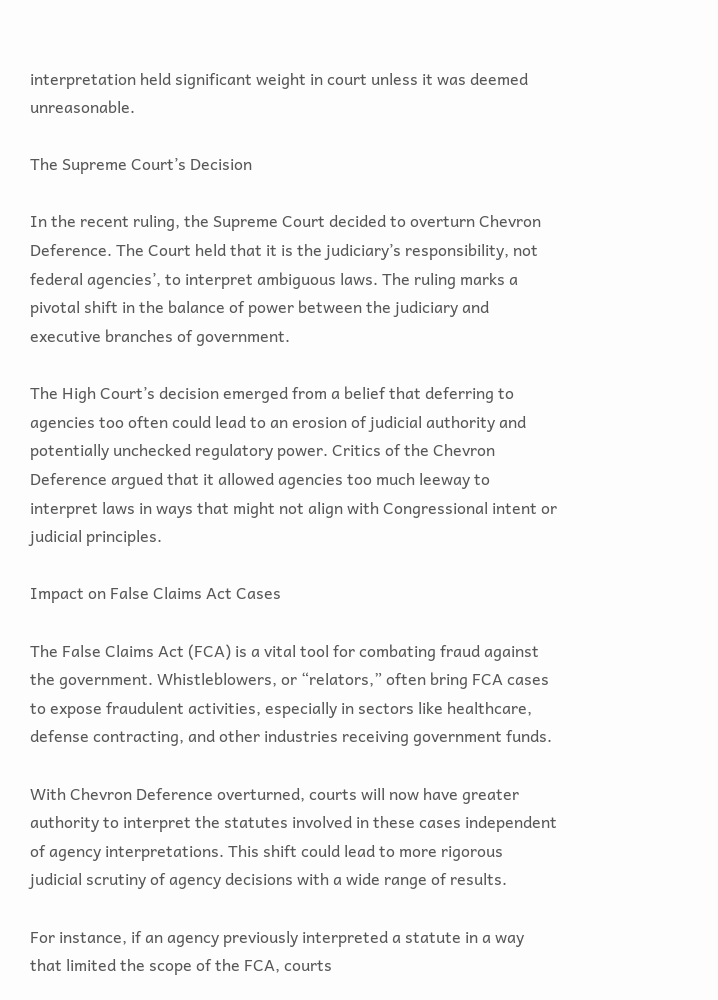interpretation held significant weight in court unless it was deemed unreasonable.

The Supreme Court’s Decision

In the recent ruling, the Supreme Court decided to overturn Chevron Deference. The Court held that it is the judiciary’s responsibility, not federal agencies’, to interpret ambiguous laws. The ruling marks a pivotal shift in the balance of power between the judiciary and executive branches of government.

The High Court’s decision emerged from a belief that deferring to agencies too often could lead to an erosion of judicial authority and potentially unchecked regulatory power. Critics of the Chevron Deference argued that it allowed agencies too much leeway to interpret laws in ways that might not align with Congressional intent or judicial principles.

Impact on False Claims Act Cases

The False Claims Act (FCA) is a vital tool for combating fraud against the government. Whistleblowers, or “relators,” often bring FCA cases to expose fraudulent activities, especially in sectors like healthcare, defense contracting, and other industries receiving government funds.

With Chevron Deference overturned, courts will now have greater authority to interpret the statutes involved in these cases independent of agency interpretations. This shift could lead to more rigorous judicial scrutiny of agency decisions with a wide range of results.

For instance, if an agency previously interpreted a statute in a way that limited the scope of the FCA, courts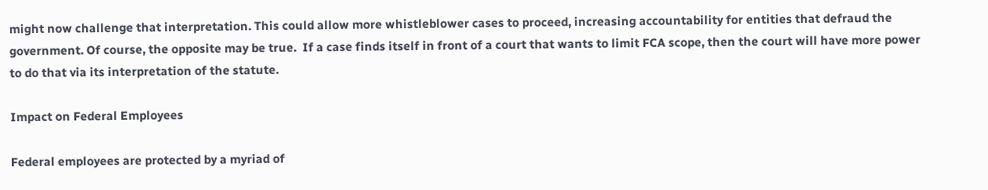might now challenge that interpretation. This could allow more whistleblower cases to proceed, increasing accountability for entities that defraud the government. Of course, the opposite may be true.  If a case finds itself in front of a court that wants to limit FCA scope, then the court will have more power to do that via its interpretation of the statute.

Impact on Federal Employees

Federal employees are protected by a myriad of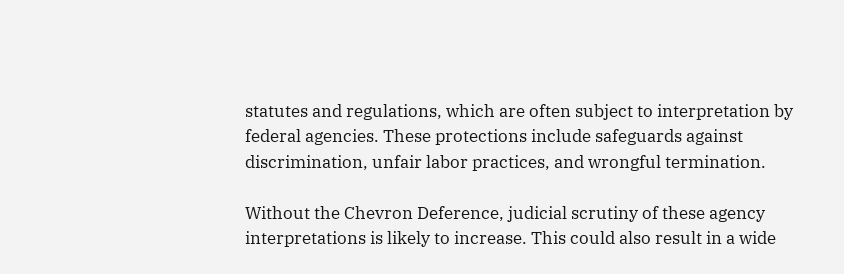statutes and regulations, which are often subject to interpretation by federal agencies. These protections include safeguards against discrimination, unfair labor practices, and wrongful termination.

Without the Chevron Deference, judicial scrutiny of these agency interpretations is likely to increase. This could also result in a wide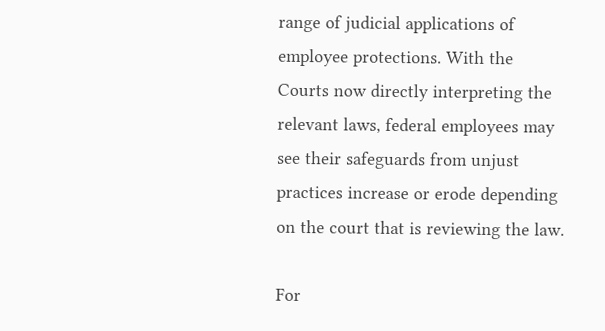range of judicial applications of employee protections. With the Courts now directly interpreting the relevant laws, federal employees may see their safeguards from unjust practices increase or erode depending on the court that is reviewing the law.

For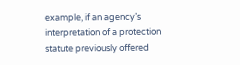example, if an agency’s interpretation of a protection statute previously offered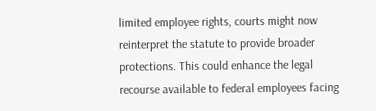limited employee rights, courts might now reinterpret the statute to provide broader protections. This could enhance the legal recourse available to federal employees facing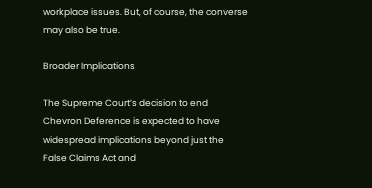workplace issues. But, of course, the converse may also be true.

Broader Implications

The Supreme Court’s decision to end Chevron Deference is expected to have widespread implications beyond just the False Claims Act and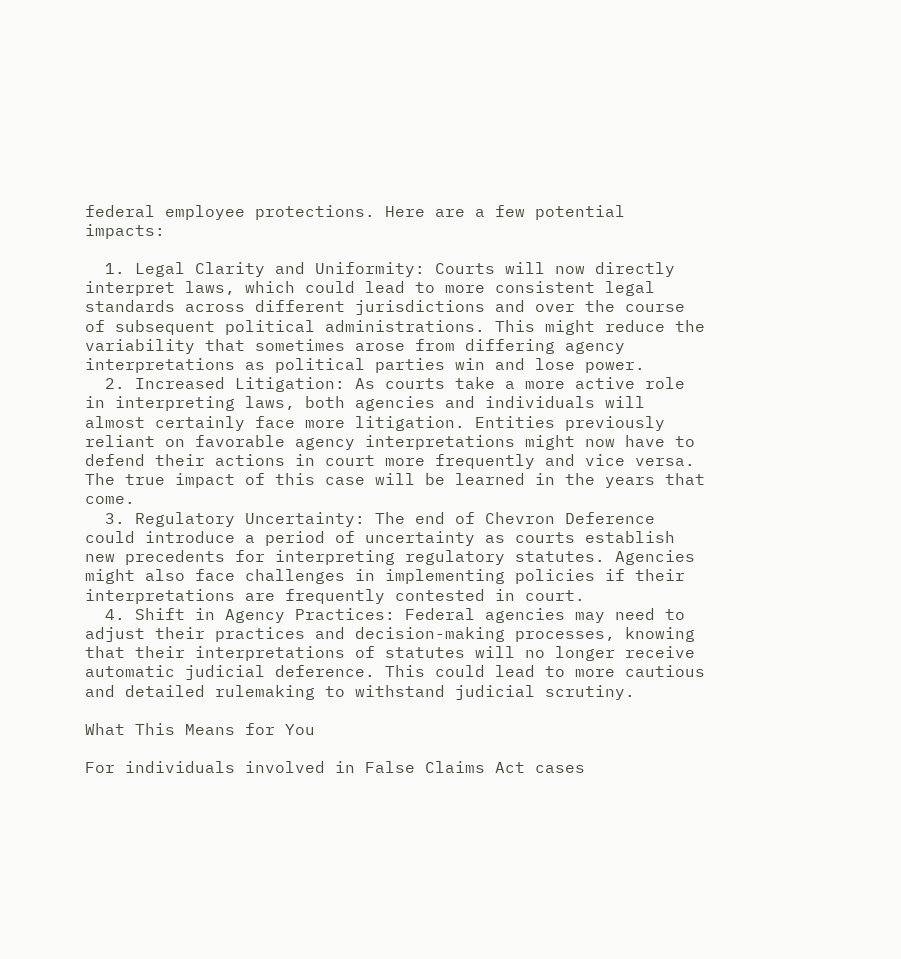federal employee protections. Here are a few potential impacts:

  1. Legal Clarity and Uniformity: Courts will now directly interpret laws, which could lead to more consistent legal standards across different jurisdictions and over the course of subsequent political administrations. This might reduce the variability that sometimes arose from differing agency interpretations as political parties win and lose power.
  2. Increased Litigation: As courts take a more active role in interpreting laws, both agencies and individuals will almost certainly face more litigation. Entities previously reliant on favorable agency interpretations might now have to defend their actions in court more frequently and vice versa. The true impact of this case will be learned in the years that come.
  3. Regulatory Uncertainty: The end of Chevron Deference could introduce a period of uncertainty as courts establish new precedents for interpreting regulatory statutes. Agencies might also face challenges in implementing policies if their interpretations are frequently contested in court.
  4. Shift in Agency Practices: Federal agencies may need to adjust their practices and decision-making processes, knowing that their interpretations of statutes will no longer receive automatic judicial deference. This could lead to more cautious and detailed rulemaking to withstand judicial scrutiny.

What This Means for You

For individuals involved in False Claims Act cases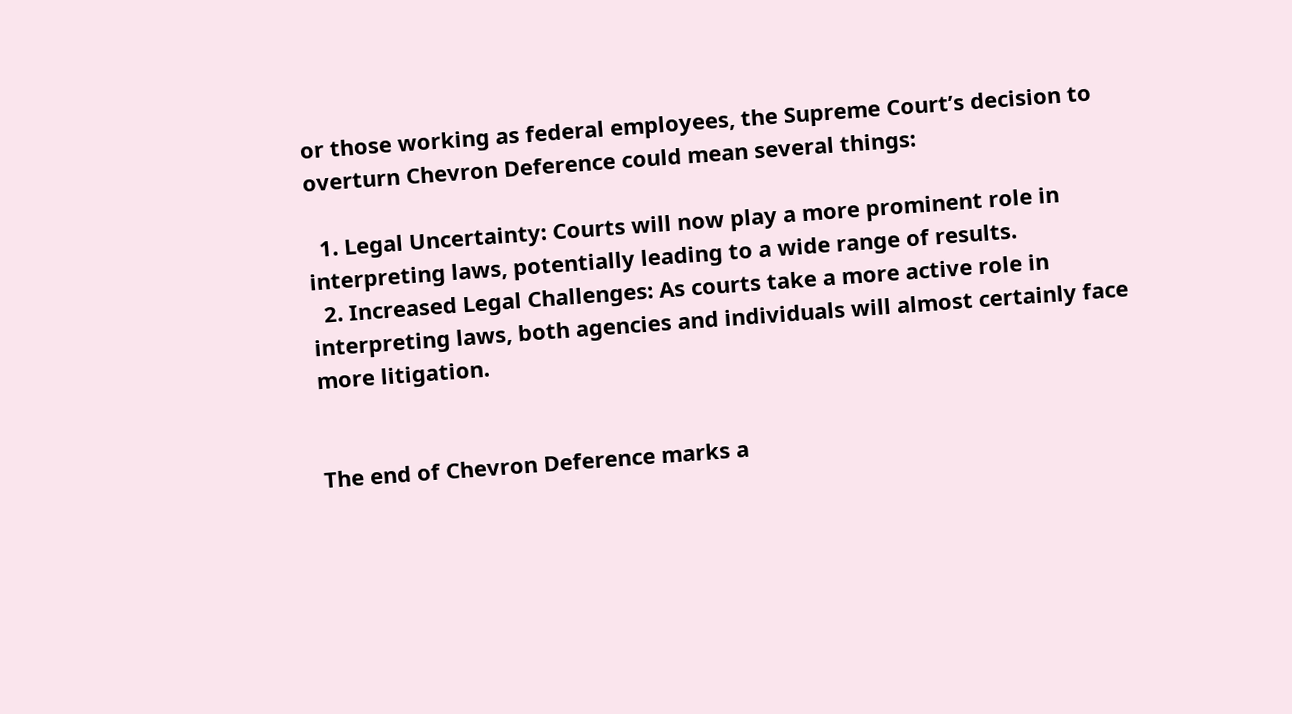or those working as federal employees, the Supreme Court’s decision to overturn Chevron Deference could mean several things:

  1. Legal Uncertainty: Courts will now play a more prominent role in interpreting laws, potentially leading to a wide range of results.
  2. Increased Legal Challenges: As courts take a more active role in interpreting laws, both agencies and individuals will almost certainly face more litigation.


The end of Chevron Deference marks a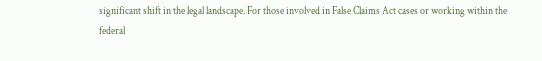significant shift in the legal landscape. For those involved in False Claims Act cases or working within the federal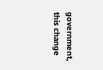government, this change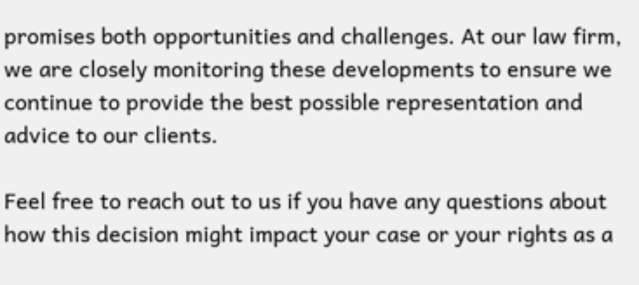promises both opportunities and challenges. At our law firm, we are closely monitoring these developments to ensure we continue to provide the best possible representation and advice to our clients.

Feel free to reach out to us if you have any questions about how this decision might impact your case or your rights as a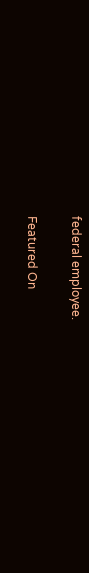federal employee.

Featured On